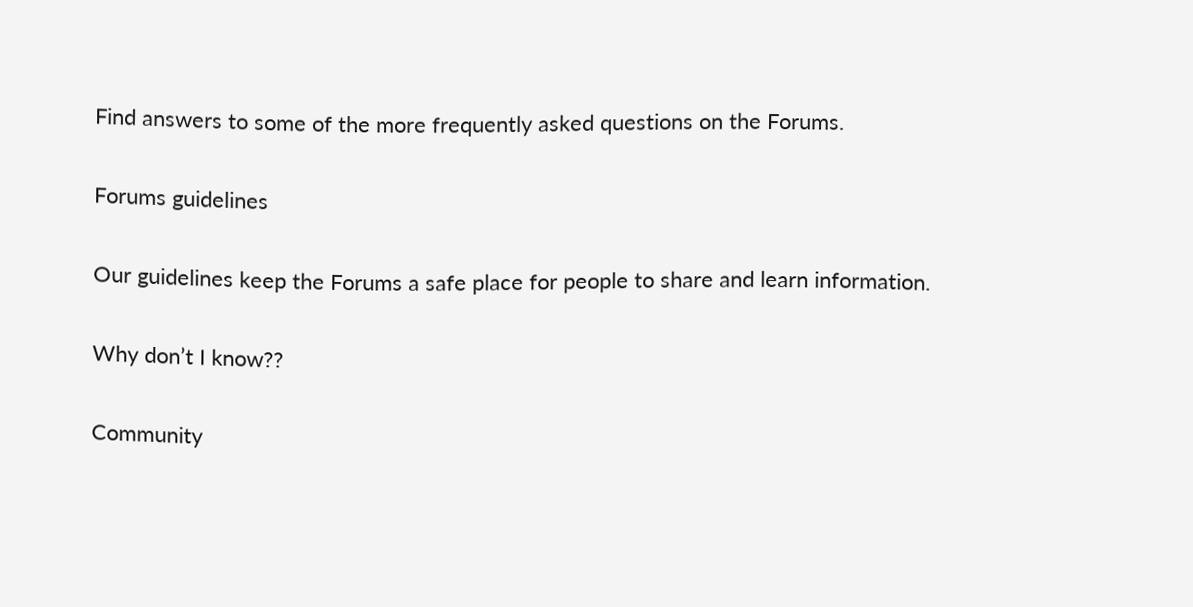Find answers to some of the more frequently asked questions on the Forums.

Forums guidelines

Our guidelines keep the Forums a safe place for people to share and learn information.

Why don’t I know??

Community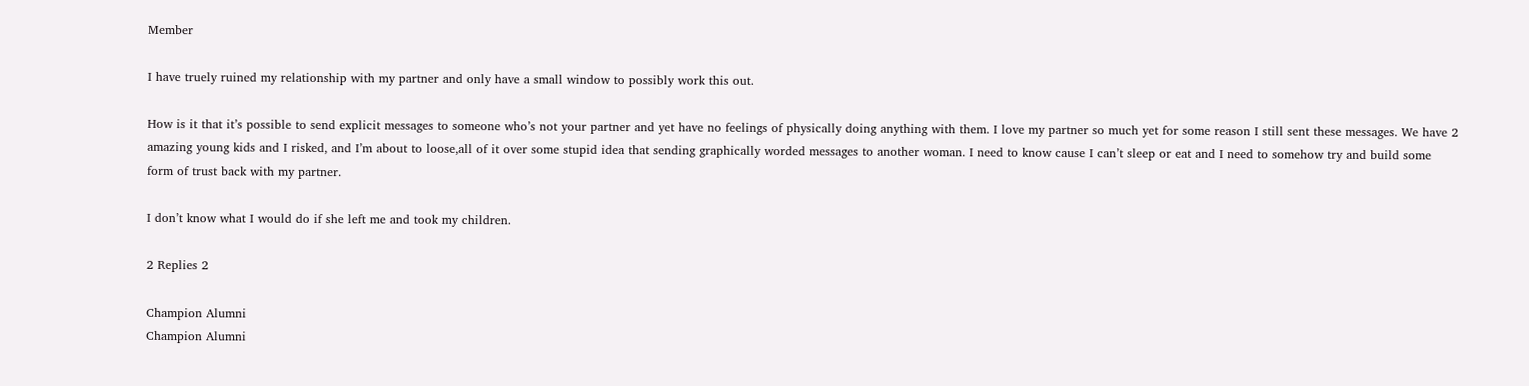Member

I have truely ruined my relationship with my partner and only have a small window to possibly work this out.

How is it that it’s possible to send explicit messages to someone who’s not your partner and yet have no feelings of physically doing anything with them. I love my partner so much yet for some reason I still sent these messages. We have 2 amazing young kids and I risked, and I’m about to loose,all of it over some stupid idea that sending graphically worded messages to another woman. I need to know cause I can’t sleep or eat and I need to somehow try and build some form of trust back with my partner.

I don’t know what I would do if she left me and took my children.

2 Replies 2

Champion Alumni
Champion Alumni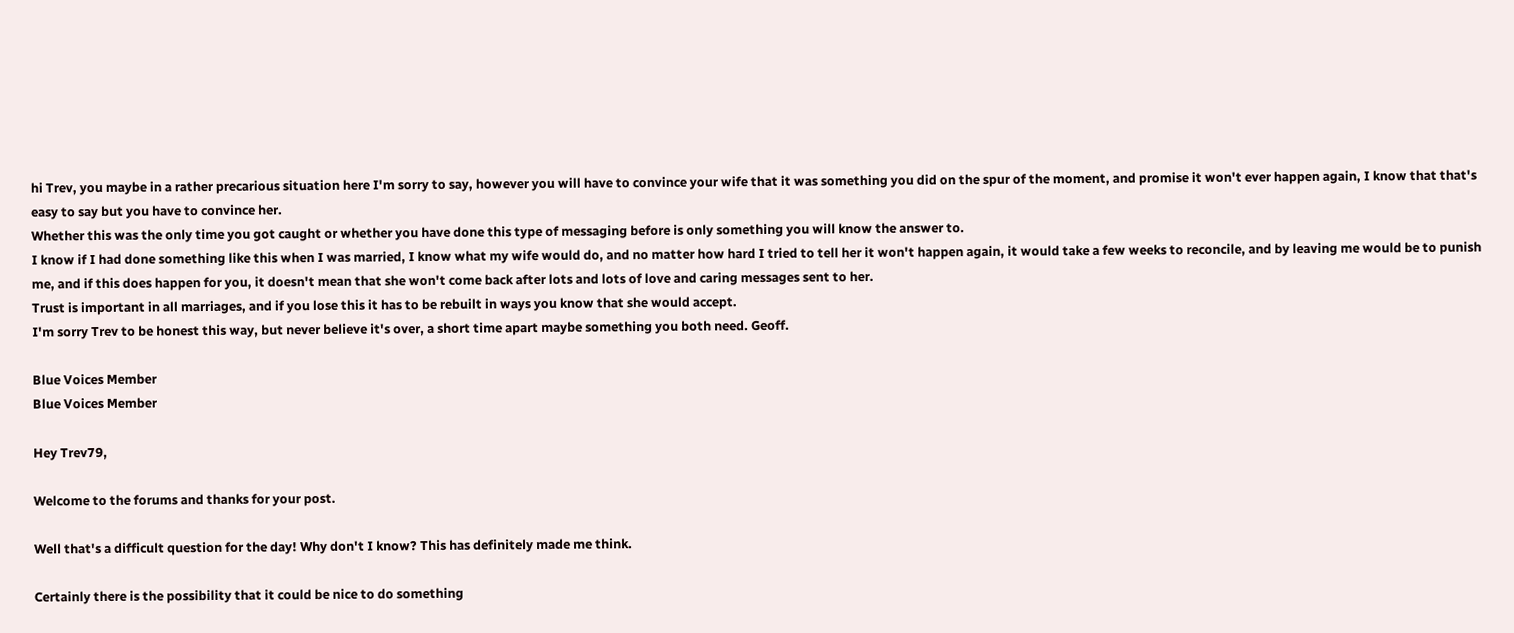hi Trev, you maybe in a rather precarious situation here I'm sorry to say, however you will have to convince your wife that it was something you did on the spur of the moment, and promise it won't ever happen again, I know that that's easy to say but you have to convince her.
Whether this was the only time you got caught or whether you have done this type of messaging before is only something you will know the answer to.
I know if I had done something like this when I was married, I know what my wife would do, and no matter how hard I tried to tell her it won't happen again, it would take a few weeks to reconcile, and by leaving me would be to punish me, and if this does happen for you, it doesn't mean that she won't come back after lots and lots of love and caring messages sent to her.
Trust is important in all marriages, and if you lose this it has to be rebuilt in ways you know that she would accept.
I'm sorry Trev to be honest this way, but never believe it's over, a short time apart maybe something you both need. Geoff.

Blue Voices Member
Blue Voices Member

Hey Trev79,

Welcome to the forums and thanks for your post.

Well that's a difficult question for the day! Why don't I know? This has definitely made me think.

Certainly there is the possibility that it could be nice to do something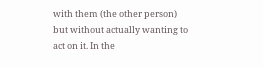with them (the other person) but without actually wanting to act on it. In the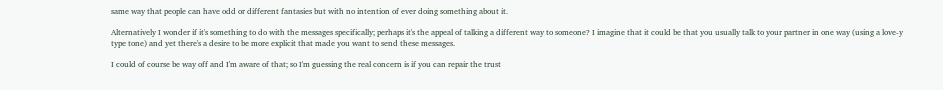same way that people can have odd or different fantasies but with no intention of ever doing something about it.

Alternatively I wonder if it's something to do with the messages specifically; perhaps it's the appeal of talking a different way to someone? I imagine that it could be that you usually talk to your partner in one way (using a love-y type tone) and yet there's a desire to be more explicit that made you want to send these messages.

I could of course be way off and I'm aware of that; so I'm guessing the real concern is if you can repair the trust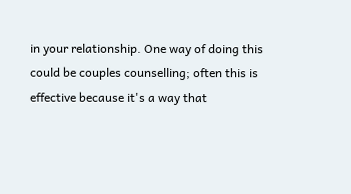in your relationship. One way of doing this could be couples counselling; often this is effective because it's a way that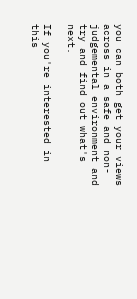you can both get your views across in a safe and non-judgemental environment and try and find out what's next.

If you're interested in this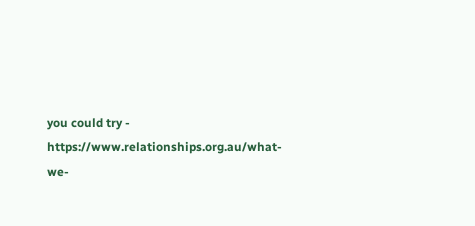you could try - https://www.relationships.org.au/what-we-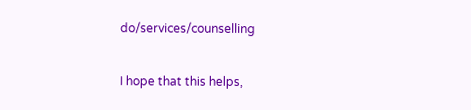do/services/counselling

I hope that this helps,